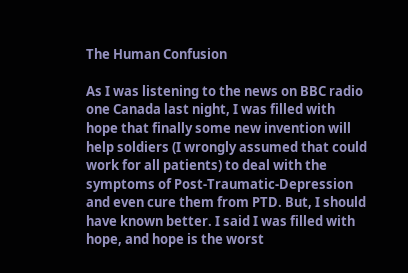The Human Confusion

As I was listening to the news on BBC radio one Canada last night, I was filled with hope that finally some new invention will help soldiers (I wrongly assumed that could work for all patients) to deal with the symptoms of Post-Traumatic-Depression and even cure them from PTD. But, I should have known better. I said I was filled with hope, and hope is the worst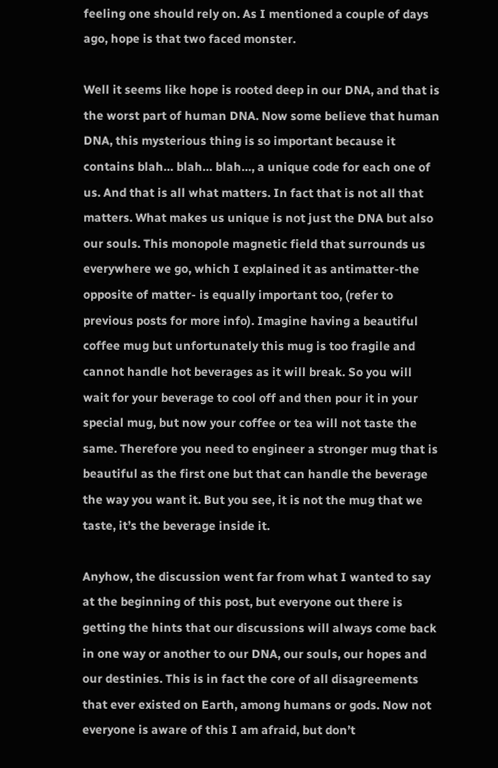feeling one should rely on. As I mentioned a couple of days ago, hope is that two faced monster.

Well it seems like hope is rooted deep in our DNA, and that is the worst part of human DNA. Now some believe that human DNA, this mysterious thing is so important because it contains blah… blah… blah…, a unique code for each one of us. And that is all what matters. In fact that is not all that matters. What makes us unique is not just the DNA but also our souls. This monopole magnetic field that surrounds us everywhere we go, which I explained it as antimatter-the opposite of matter- is equally important too, (refer to previous posts for more info). Imagine having a beautiful coffee mug but unfortunately this mug is too fragile and cannot handle hot beverages as it will break. So you will wait for your beverage to cool off and then pour it in your special mug, but now your coffee or tea will not taste the same. Therefore you need to engineer a stronger mug that is beautiful as the first one but that can handle the beverage the way you want it. But you see, it is not the mug that we taste, it’s the beverage inside it.

Anyhow, the discussion went far from what I wanted to say at the beginning of this post, but everyone out there is getting the hints that our discussions will always come back in one way or another to our DNA, our souls, our hopes and our destinies. This is in fact the core of all disagreements that ever existed on Earth, among humans or gods. Now not everyone is aware of this I am afraid, but don’t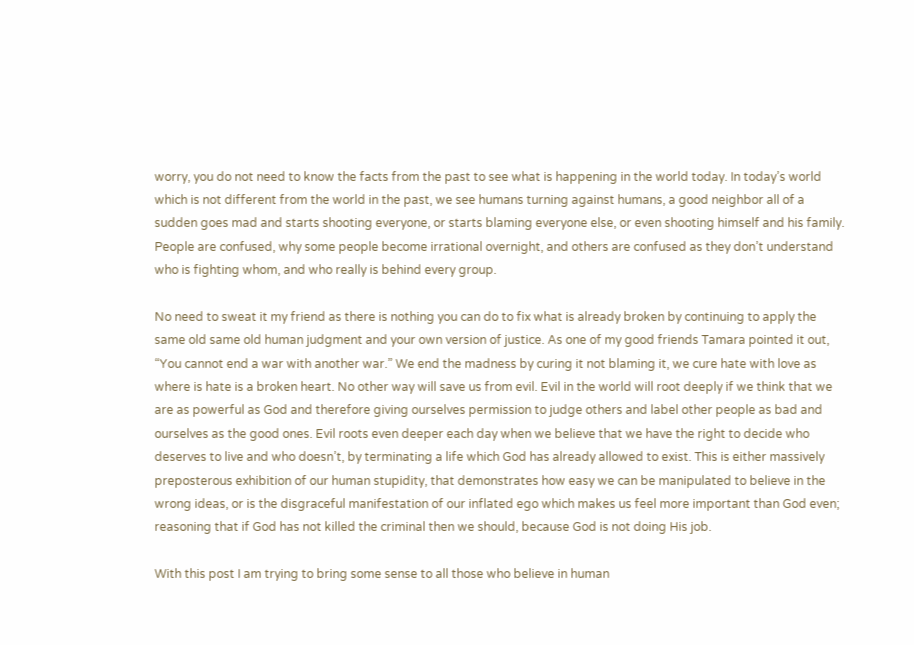worry, you do not need to know the facts from the past to see what is happening in the world today. In today’s world which is not different from the world in the past, we see humans turning against humans, a good neighbor all of a sudden goes mad and starts shooting everyone, or starts blaming everyone else, or even shooting himself and his family. People are confused, why some people become irrational overnight, and others are confused as they don’t understand who is fighting whom, and who really is behind every group.

No need to sweat it my friend as there is nothing you can do to fix what is already broken by continuing to apply the same old same old human judgment and your own version of justice. As one of my good friends Tamara pointed it out, “You cannot end a war with another war.” We end the madness by curing it not blaming it, we cure hate with love as where is hate is a broken heart. No other way will save us from evil. Evil in the world will root deeply if we think that we are as powerful as God and therefore giving ourselves permission to judge others and label other people as bad and ourselves as the good ones. Evil roots even deeper each day when we believe that we have the right to decide who deserves to live and who doesn’t, by terminating a life which God has already allowed to exist. This is either massively  preposterous exhibition of our human stupidity, that demonstrates how easy we can be manipulated to believe in the wrong ideas, or is the disgraceful manifestation of our inflated ego which makes us feel more important than God even; reasoning that if God has not killed the criminal then we should, because God is not doing His job.

With this post I am trying to bring some sense to all those who believe in human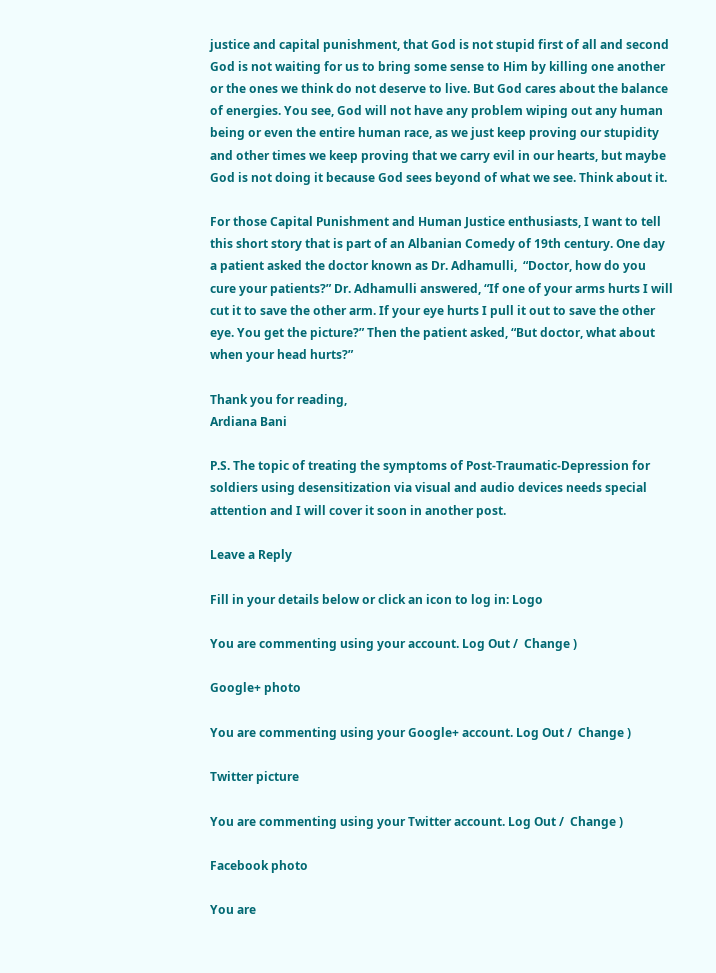justice and capital punishment, that God is not stupid first of all and second God is not waiting for us to bring some sense to Him by killing one another or the ones we think do not deserve to live. But God cares about the balance of energies. You see, God will not have any problem wiping out any human being or even the entire human race, as we just keep proving our stupidity and other times we keep proving that we carry evil in our hearts, but maybe God is not doing it because God sees beyond of what we see. Think about it.

For those Capital Punishment and Human Justice enthusiasts, I want to tell this short story that is part of an Albanian Comedy of 19th century. One day a patient asked the doctor known as Dr. Adhamulli,  “Doctor, how do you cure your patients?” Dr. Adhamulli answered, “If one of your arms hurts I will cut it to save the other arm. If your eye hurts I pull it out to save the other eye. You get the picture?” Then the patient asked, “But doctor, what about when your head hurts?”

Thank you for reading,
Ardiana Bani

P.S. The topic of treating the symptoms of Post-Traumatic-Depression for soldiers using desensitization via visual and audio devices needs special attention and I will cover it soon in another post.

Leave a Reply

Fill in your details below or click an icon to log in: Logo

You are commenting using your account. Log Out /  Change )

Google+ photo

You are commenting using your Google+ account. Log Out /  Change )

Twitter picture

You are commenting using your Twitter account. Log Out /  Change )

Facebook photo

You are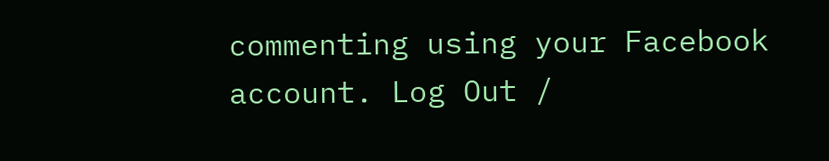commenting using your Facebook account. Log Out /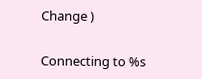Change )


Connecting to %s